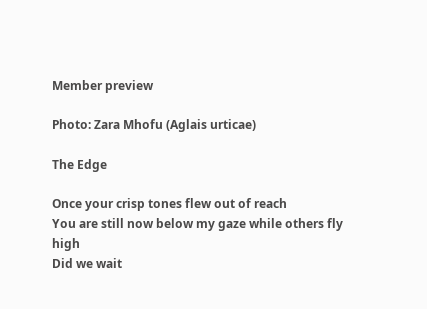Member preview

Photo: Zara Mhofu (Aglais urticae)

The Edge

Once your crisp tones flew out of reach
You are still now below my gaze while others fly high
Did we wait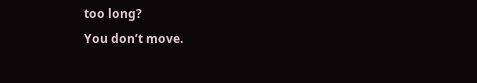too long?
You don’t move.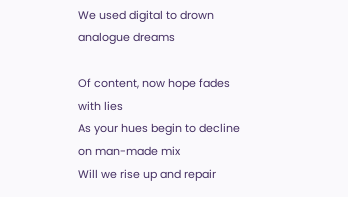We used digital to drown analogue dreams

Of content, now hope fades with lies
As your hues begin to decline on man-made mix
Will we rise up and repair